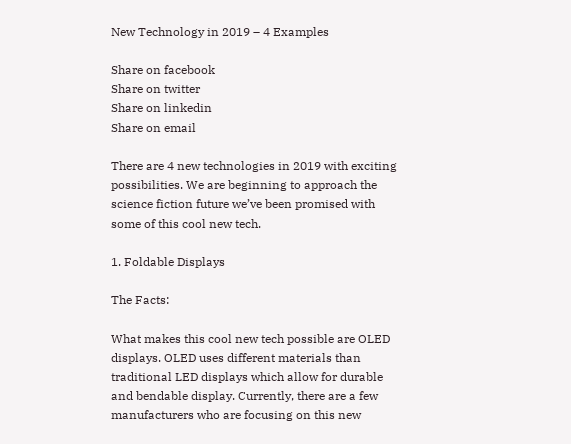New Technology in 2019 – 4 Examples

Share on facebook
Share on twitter
Share on linkedin
Share on email

There are 4 new technologies in 2019 with exciting possibilities. We are beginning to approach the science fiction future we’ve been promised with some of this cool new tech.

1. Foldable Displays

The Facts:

What makes this cool new tech possible are OLED displays. OLED uses different materials than traditional LED displays which allow for durable and bendable display. Currently, there are a few manufacturers who are focusing on this new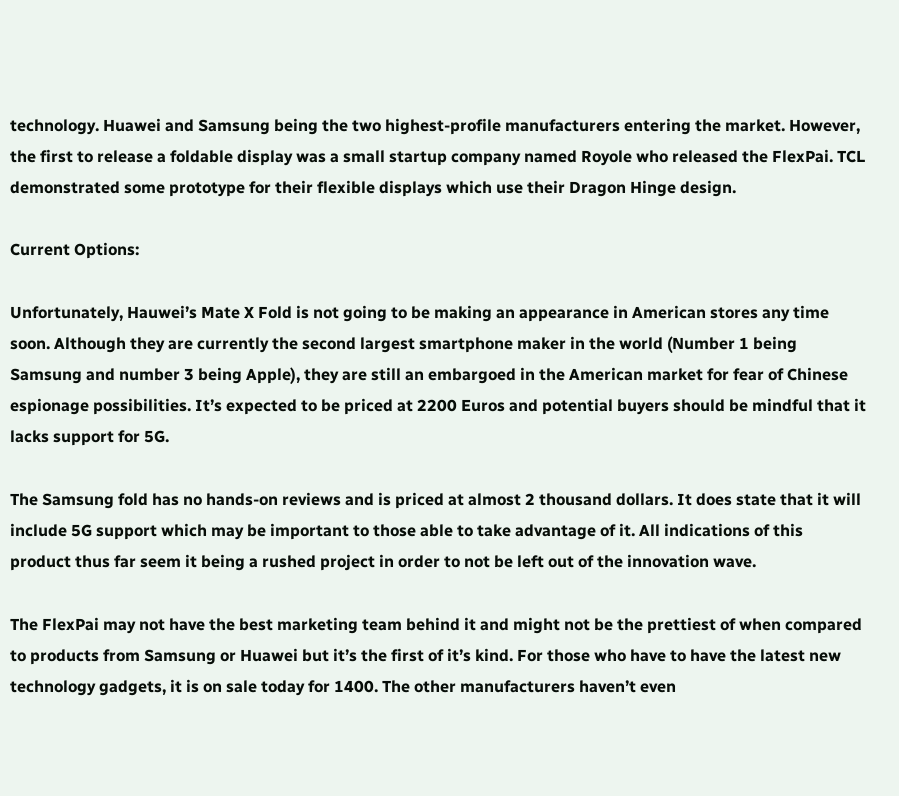technology. Huawei and Samsung being the two highest-profile manufacturers entering the market. However, the first to release a foldable display was a small startup company named Royole who released the FlexPai. TCL demonstrated some prototype for their flexible displays which use their Dragon Hinge design.

Current Options:

Unfortunately, Hauwei’s Mate X Fold is not going to be making an appearance in American stores any time soon. Although they are currently the second largest smartphone maker in the world (Number 1 being Samsung and number 3 being Apple), they are still an embargoed in the American market for fear of Chinese espionage possibilities. It’s expected to be priced at 2200 Euros and potential buyers should be mindful that it lacks support for 5G.

The Samsung fold has no hands-on reviews and is priced at almost 2 thousand dollars. It does state that it will include 5G support which may be important to those able to take advantage of it. All indications of this product thus far seem it being a rushed project in order to not be left out of the innovation wave.

The FlexPai may not have the best marketing team behind it and might not be the prettiest of when compared to products from Samsung or Huawei but it’s the first of it’s kind. For those who have to have the latest new technology gadgets, it is on sale today for 1400. The other manufacturers haven’t even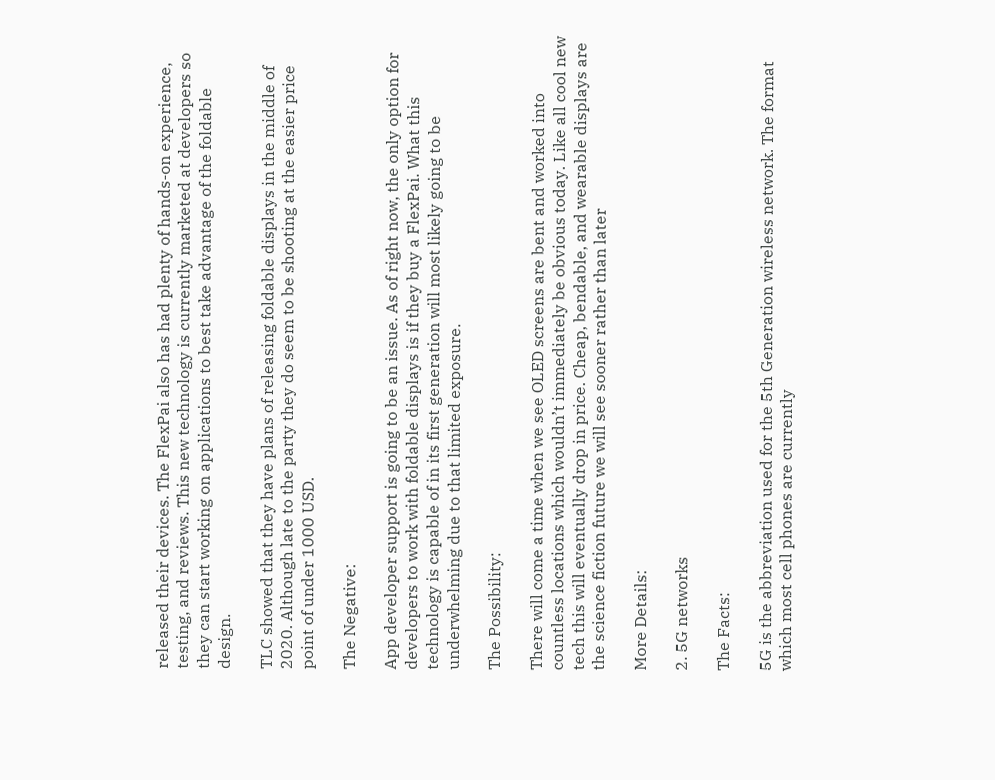released their devices. The FlexPai also has had plenty of hands-on experience, testing, and reviews. This new technology is currently marketed at developers so they can start working on applications to best take advantage of the foldable design.

TLC showed that they have plans of releasing foldable displays in the middle of 2020. Although late to the party they do seem to be shooting at the easier price point of under 1000 USD.

The Negative:

App developer support is going to be an issue. As of right now, the only option for developers to work with foldable displays is if they buy a FlexPai. What this technology is capable of in its first generation will most likely going to be underwhelming due to that limited exposure.

The Possibility:

There will come a time when we see OLED screens are bent and worked into countless locations which wouldn’t immediately be obvious today. Like all cool new tech this will eventually drop in price. Cheap, bendable, and wearable displays are the science fiction future we will see sooner rather than later

More Details:

2. 5G networks

The Facts:

5G is the abbreviation used for the 5th Generation wireless network. The format which most cell phones are currently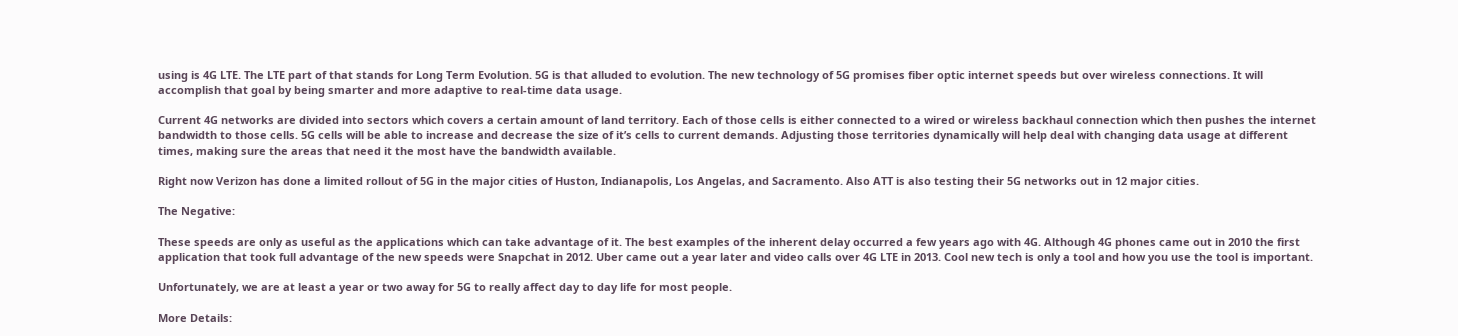using is 4G LTE. The LTE part of that stands for Long Term Evolution. 5G is that alluded to evolution. The new technology of 5G promises fiber optic internet speeds but over wireless connections. It will accomplish that goal by being smarter and more adaptive to real-time data usage.

Current 4G networks are divided into sectors which covers a certain amount of land territory. Each of those cells is either connected to a wired or wireless backhaul connection which then pushes the internet bandwidth to those cells. 5G cells will be able to increase and decrease the size of it’s cells to current demands. Adjusting those territories dynamically will help deal with changing data usage at different times, making sure the areas that need it the most have the bandwidth available.

Right now Verizon has done a limited rollout of 5G in the major cities of Huston, Indianapolis, Los Angelas, and Sacramento. Also ATT is also testing their 5G networks out in 12 major cities.

The Negative:

These speeds are only as useful as the applications which can take advantage of it. The best examples of the inherent delay occurred a few years ago with 4G. Although 4G phones came out in 2010 the first application that took full advantage of the new speeds were Snapchat in 2012. Uber came out a year later and video calls over 4G LTE in 2013. Cool new tech is only a tool and how you use the tool is important.

Unfortunately, we are at least a year or two away for 5G to really affect day to day life for most people.

More Details: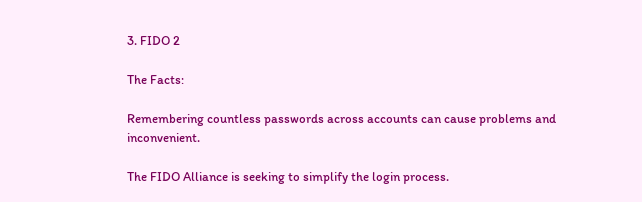3. FIDO 2

The Facts:

Remembering countless passwords across accounts can cause problems and inconvenient.

The FIDO Alliance is seeking to simplify the login process.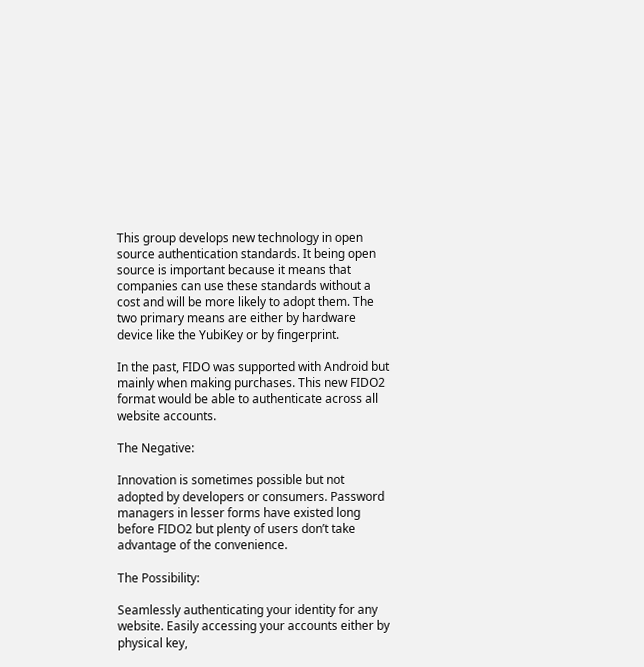This group develops new technology in open source authentication standards. It being open source is important because it means that companies can use these standards without a cost and will be more likely to adopt them. The two primary means are either by hardware device like the YubiKey or by fingerprint.

In the past, FIDO was supported with Android but mainly when making purchases. This new FIDO2 format would be able to authenticate across all website accounts.

The Negative:

Innovation is sometimes possible but not adopted by developers or consumers. Password managers in lesser forms have existed long before FIDO2 but plenty of users don’t take advantage of the convenience.

The Possibility:

Seamlessly authenticating your identity for any website. Easily accessing your accounts either by physical key,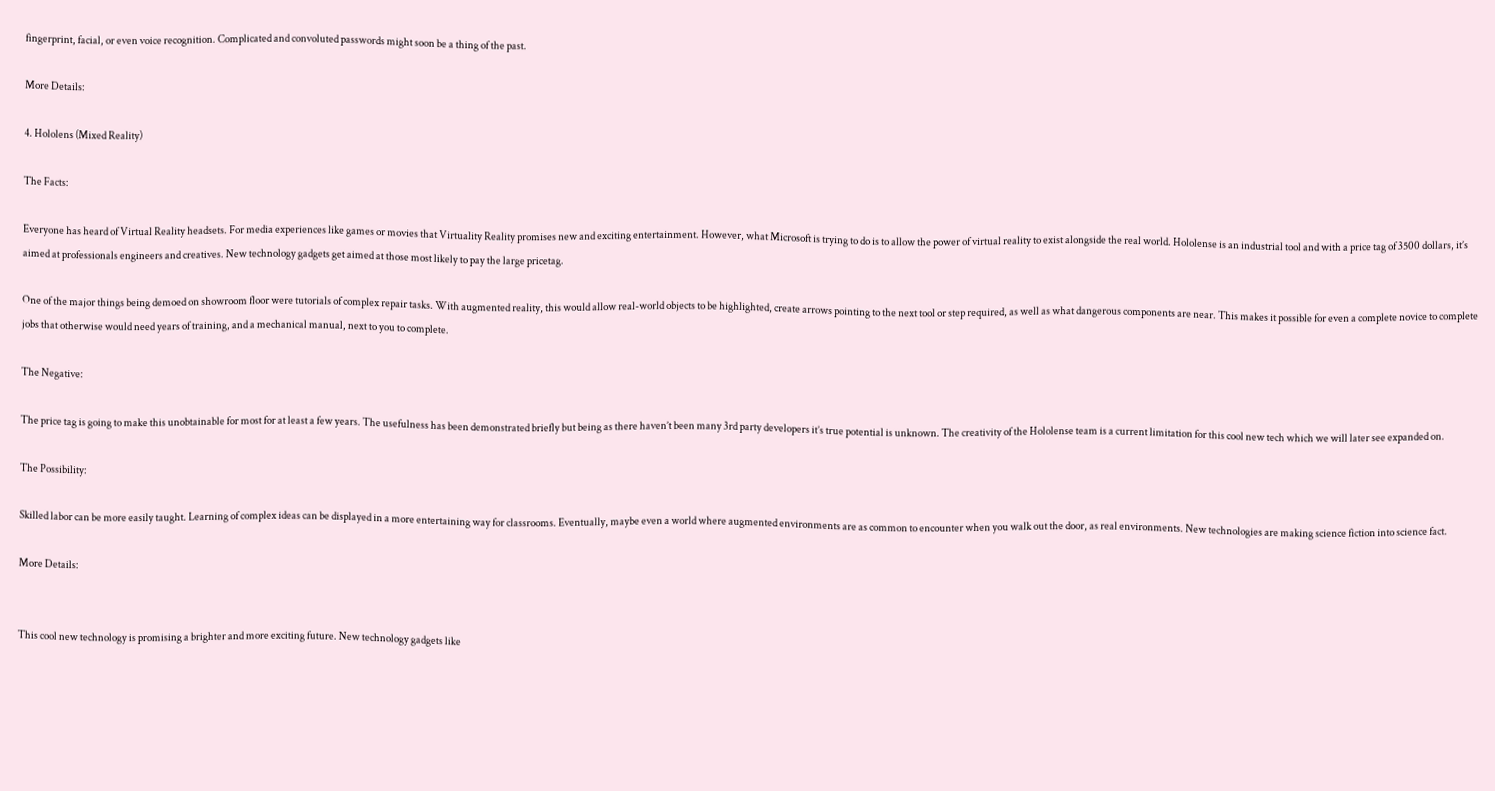fingerprint, facial, or even voice recognition. Complicated and convoluted passwords might soon be a thing of the past.

More Details:

4. Hololens (Mixed Reality)

The Facts:

Everyone has heard of Virtual Reality headsets. For media experiences like games or movies that Virtuality Reality promises new and exciting entertainment. However, what Microsoft is trying to do is to allow the power of virtual reality to exist alongside the real world. Hololense is an industrial tool and with a price tag of 3500 dollars, it’s aimed at professionals engineers and creatives. New technology gadgets get aimed at those most likely to pay the large pricetag.

One of the major things being demoed on showroom floor were tutorials of complex repair tasks. With augmented reality, this would allow real-world objects to be highlighted, create arrows pointing to the next tool or step required, as well as what dangerous components are near. This makes it possible for even a complete novice to complete jobs that otherwise would need years of training, and a mechanical manual, next to you to complete.

The Negative:

The price tag is going to make this unobtainable for most for at least a few years. The usefulness has been demonstrated briefly but being as there haven’t been many 3rd party developers it’s true potential is unknown. The creativity of the Hololense team is a current limitation for this cool new tech which we will later see expanded on.

The Possibility:

Skilled labor can be more easily taught. Learning of complex ideas can be displayed in a more entertaining way for classrooms. Eventually, maybe even a world where augmented environments are as common to encounter when you walk out the door, as real environments. New technologies are making science fiction into science fact.

More Details:


This cool new technology is promising a brighter and more exciting future. New technology gadgets like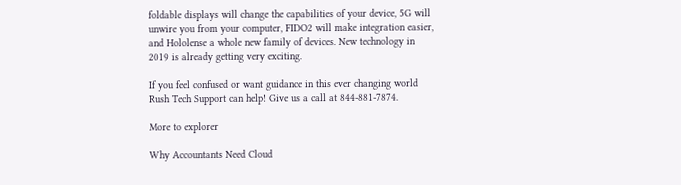foldable displays will change the capabilities of your device, 5G will unwire you from your computer, FIDO2 will make integration easier, and Hololense a whole new family of devices. New technology in 2019 is already getting very exciting.

If you feel confused or want guidance in this ever changing world Rush Tech Support can help! Give us a call at 844-881-7874.

More to explorer

Why Accountants Need Cloud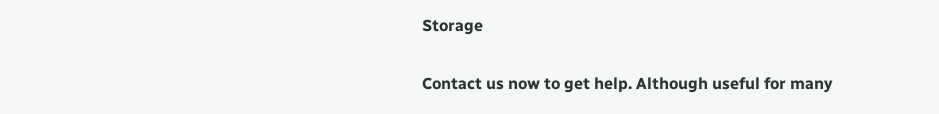Storage

Contact us now to get help. Although useful for many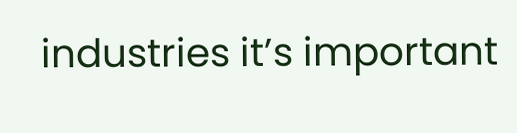industries it’s important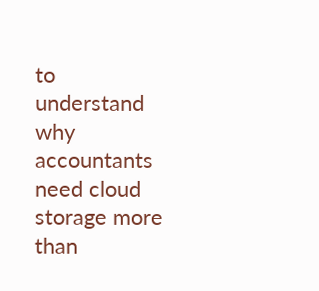to understand why accountants need cloud storage more than